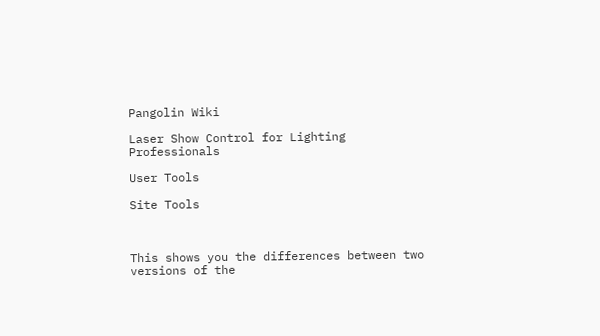Pangolin Wiki

Laser Show Control for Lighting Professionals

User Tools

Site Tools



This shows you the differences between two versions of the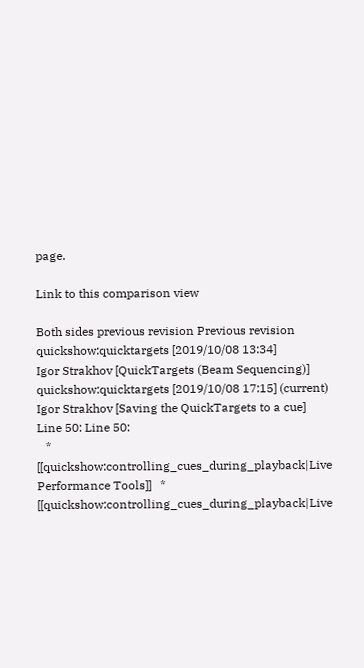page.

Link to this comparison view

Both sides previous revision Previous revision
quickshow:quicktargets [2019/10/08 13:34]
Igor Strakhov [QuickTargets (Beam Sequencing)]
quickshow:quicktargets [2019/10/08 17:15] (current)
Igor Strakhov [Saving the QuickTargets to a cue]
Line 50: Line 50:
   * [[quickshow:controlling_cues_during_playback|Live Performance Tools]]   * [[quickshow:controlling_cues_during_playback|Live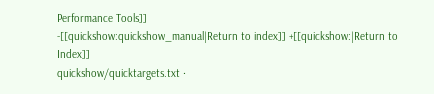Performance Tools]]
-[[quickshow:quickshow_manual|Return to index]] +[[quickshow:|Return to Index]]
quickshow/quicktargets.txt ·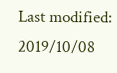Last modified: 2019/10/08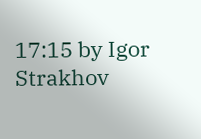17:15 by Igor Strakhov